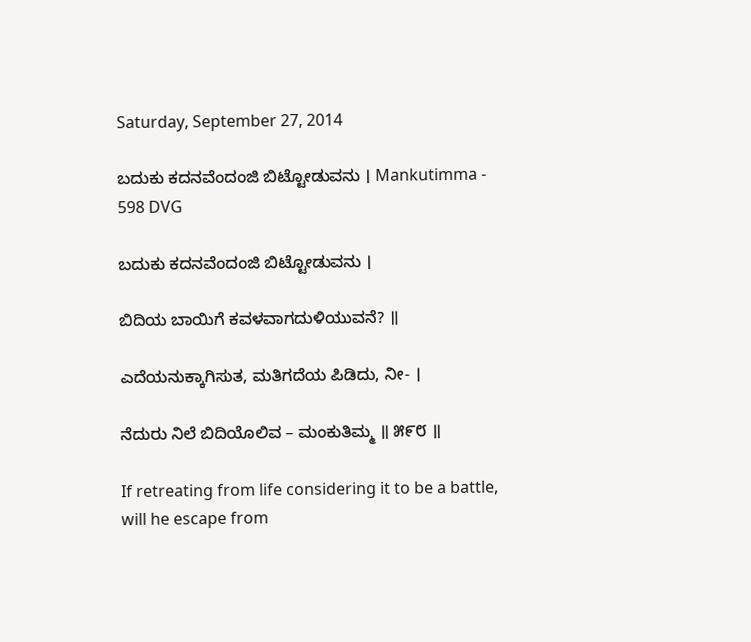Saturday, September 27, 2014

ಬದುಕು ಕದನವೆಂದಂಜಿ ಬಿಟ್ಟೋಡುವನು । Mankutimma - 598 DVG

ಬದುಕು ಕದನವೆಂದಂಜಿ ಬಿಟ್ಟೋಡುವನು ।

ಬಿದಿಯ ಬಾಯಿಗೆ ಕವಳವಾಗದುಳಿಯುವನೆ? ॥

ಎದೆಯನುಕ್ಕಾಗಿಸುತ, ಮತಿಗದೆಯ ಪಿಡಿದು, ನೀ- ।

ನೆದುರು ನಿಲೆ ಬಿದಿಯೊಲಿವ – ಮಂಕುತಿಮ್ಮ ॥ ೫೯೮ ॥

If retreating from life considering it to be a battle, will he escape from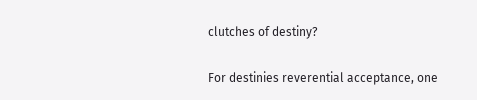clutches of destiny?

For destinies reverential acceptance, one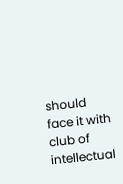should face it with club of intellectual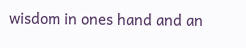wisdom in ones hand and an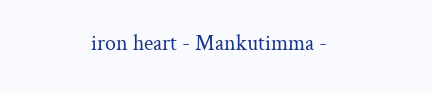iron heart - Mankutimma -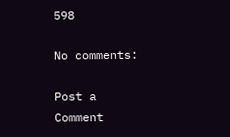598

No comments:

Post a Comment